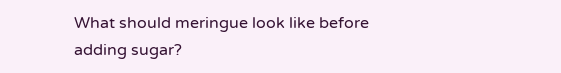What should meringue look like before adding sugar?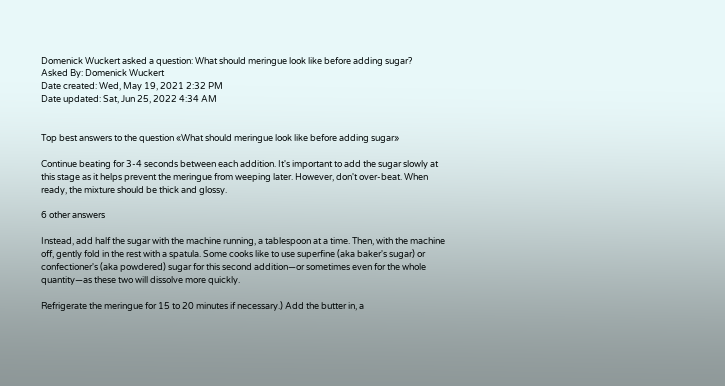Domenick Wuckert asked a question: What should meringue look like before adding sugar?
Asked By: Domenick Wuckert
Date created: Wed, May 19, 2021 2:32 PM
Date updated: Sat, Jun 25, 2022 4:34 AM


Top best answers to the question «What should meringue look like before adding sugar»

Continue beating for 3-4 seconds between each addition. It's important to add the sugar slowly at this stage as it helps prevent the meringue from weeping later. However, don't over-beat. When ready, the mixture should be thick and glossy.

6 other answers

Instead, add half the sugar with the machine running, a tablespoon at a time. Then, with the machine off, gently fold in the rest with a spatula. Some cooks like to use superfine (aka baker's sugar) or confectioner's (aka powdered) sugar for this second addition—or sometimes even for the whole quantity—as these two will dissolve more quickly.

Refrigerate the meringue for 15 to 20 minutes if necessary.) Add the butter in, a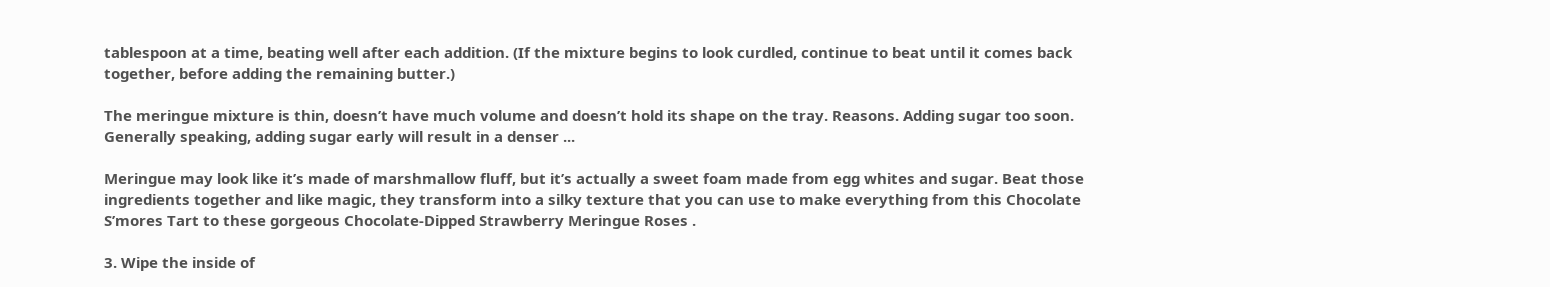tablespoon at a time, beating well after each addition. (If the mixture begins to look curdled, continue to beat until it comes back together, before adding the remaining butter.)

The meringue mixture is thin, doesn’t have much volume and doesn’t hold its shape on the tray. Reasons. Adding sugar too soon. Generally speaking, adding sugar early will result in a denser ...

Meringue may look like it’s made of marshmallow fluff, but it’s actually a sweet foam made from egg whites and sugar. Beat those ingredients together and like magic, they transform into a silky texture that you can use to make everything from this Chocolate S’mores Tart to these gorgeous Chocolate-Dipped Strawberry Meringue Roses .

3. Wipe the inside of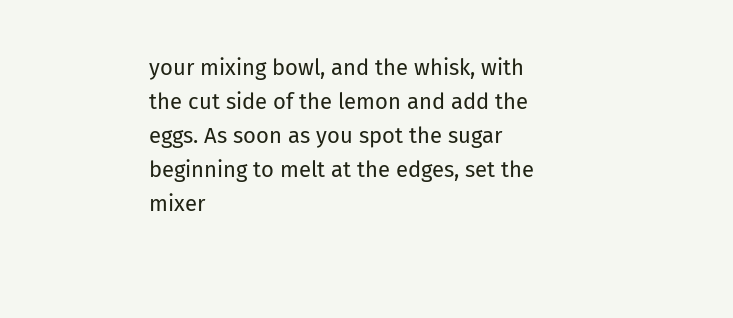your mixing bowl, and the whisk, with the cut side of the lemon and add the eggs. As soon as you spot the sugar beginning to melt at the edges, set the mixer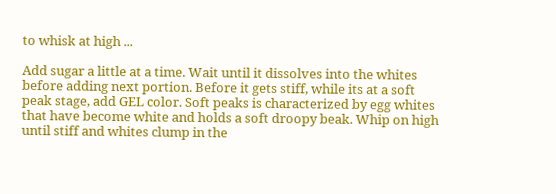to whisk at high ...

Add sugar a little at a time. Wait until it dissolves into the whites before adding next portion. Before it gets stiff, while its at a soft peak stage, add GEL color. Soft peaks is characterized by egg whites that have become white and holds a soft droopy beak. Whip on high until stiff and whites clump in the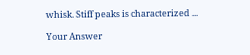whisk. Stiff peaks is characterized ...

Your Answer